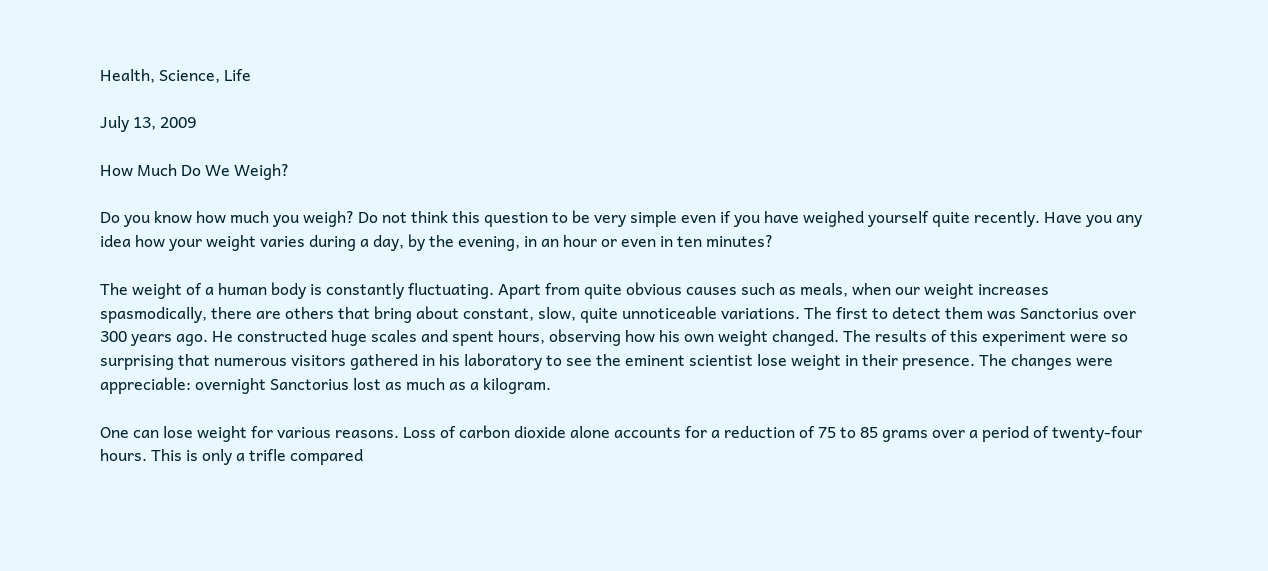Health, Science, Life

July 13, 2009

How Much Do We Weigh?

Do you know how much you weigh? Do not think this question to be very simple even if you have weighed yourself quite recently. Have you any idea how your weight varies during a day, by the evening, in an hour or even in ten minutes?

The weight of a human body is constantly fluctuating. Apart from quite obvious causes such as meals, when our weight increases spasmodically, there are others that bring about constant, slow, quite unnoticeable variations. The first to detect them was Sanctorius over 300 years ago. He constructed huge scales and spent hours, observing how his own weight changed. The results of this experiment were so surprising that numerous visitors gathered in his laboratory to see the eminent scientist lose weight in their presence. The changes were appreciable: overnight Sanctorius lost as much as a kilogram.

One can lose weight for various reasons. Loss of carbon dioxide alone accounts for a reduction of 75 to 85 grams over a period of twenty-four hours. This is only a trifle compared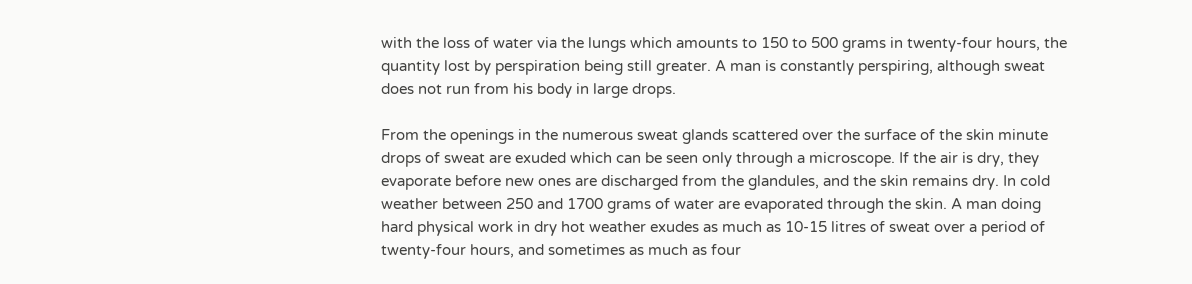with the loss of water via the lungs which amounts to 150 to 500 grams in twenty-four hours, the quantity lost by perspiration being still greater. A man is constantly perspiring, although sweat does not run from his body in large drops.

From the openings in the numerous sweat glands scattered over the surface of the skin minute drops of sweat are exuded which can be seen only through a microscope. If the air is dry, they evaporate before new ones are discharged from the glandules, and the skin remains dry. In cold weather between 250 and 1700 grams of water are evaporated through the skin. A man doing hard physical work in dry hot weather exudes as much as 10-15 litres of sweat over a period of twenty-four hours, and sometimes as much as four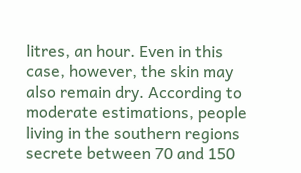litres, an hour. Even in this case, however, the skin may also remain dry. According to moderate estimations, people living in the southern regions secrete between 70 and 150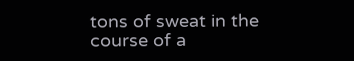tons of sweat in the course of a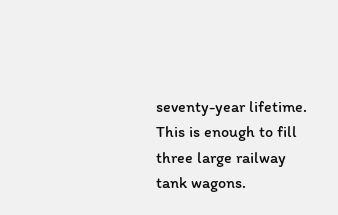seventy-year lifetime. This is enough to fill three large railway tank wagons.